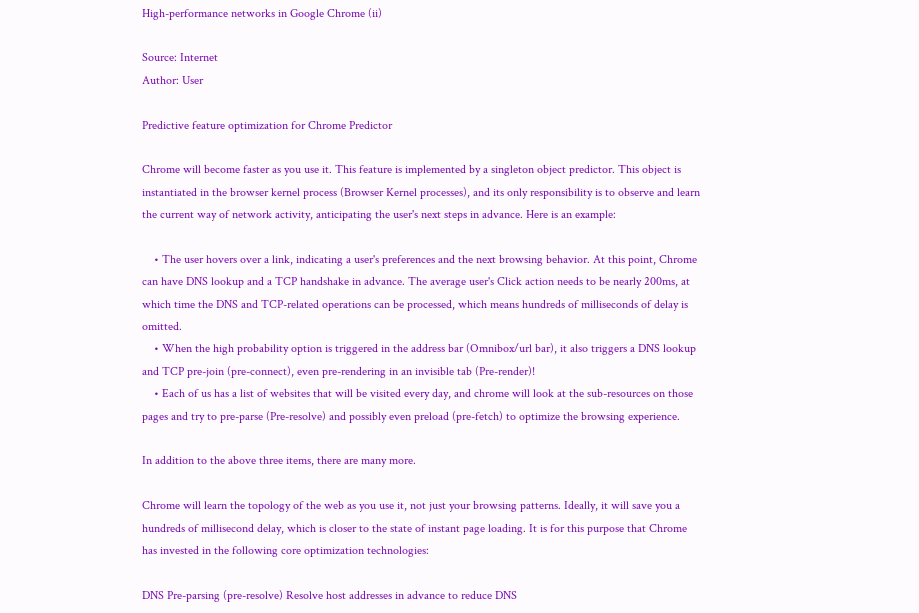High-performance networks in Google Chrome (ii)

Source: Internet
Author: User

Predictive feature optimization for Chrome Predictor

Chrome will become faster as you use it. This feature is implemented by a singleton object predictor. This object is instantiated in the browser kernel process (Browser Kernel processes), and its only responsibility is to observe and learn the current way of network activity, anticipating the user's next steps in advance. Here is an example:

    • The user hovers over a link, indicating a user's preferences and the next browsing behavior. At this point, Chrome can have DNS lookup and a TCP handshake in advance. The average user's Click action needs to be nearly 200ms, at which time the DNS and TCP-related operations can be processed, which means hundreds of milliseconds of delay is omitted.
    • When the high probability option is triggered in the address bar (Omnibox/url bar), it also triggers a DNS lookup and TCP pre-join (pre-connect), even pre-rendering in an invisible tab (Pre-render)!
    • Each of us has a list of websites that will be visited every day, and chrome will look at the sub-resources on those pages and try to pre-parse (Pre-resolve) and possibly even preload (pre-fetch) to optimize the browsing experience.

In addition to the above three items, there are many more.

Chrome will learn the topology of the web as you use it, not just your browsing patterns. Ideally, it will save you a hundreds of millisecond delay, which is closer to the state of instant page loading. It is for this purpose that Chrome has invested in the following core optimization technologies:

DNS Pre-parsing (pre-resolve) Resolve host addresses in advance to reduce DNS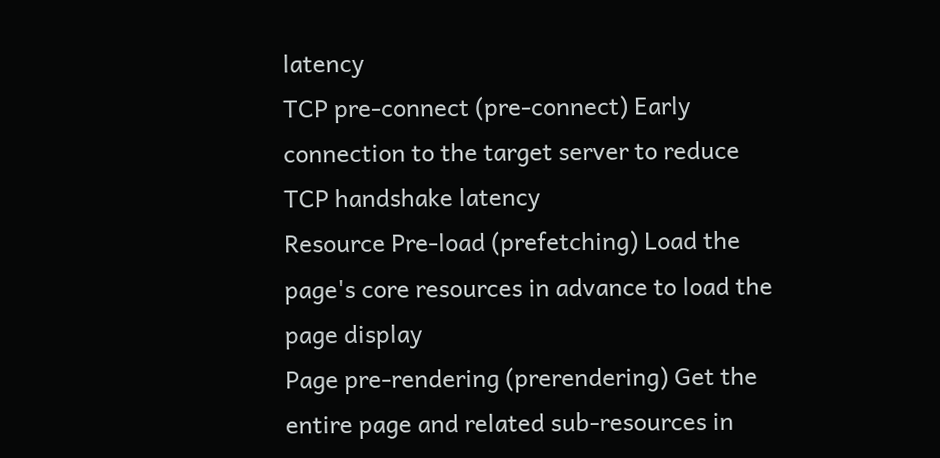latency
TCP pre-connect (pre-connect) Early connection to the target server to reduce TCP handshake latency
Resource Pre-load (prefetching) Load the page's core resources in advance to load the page display
Page pre-rendering (prerendering) Get the entire page and related sub-resources in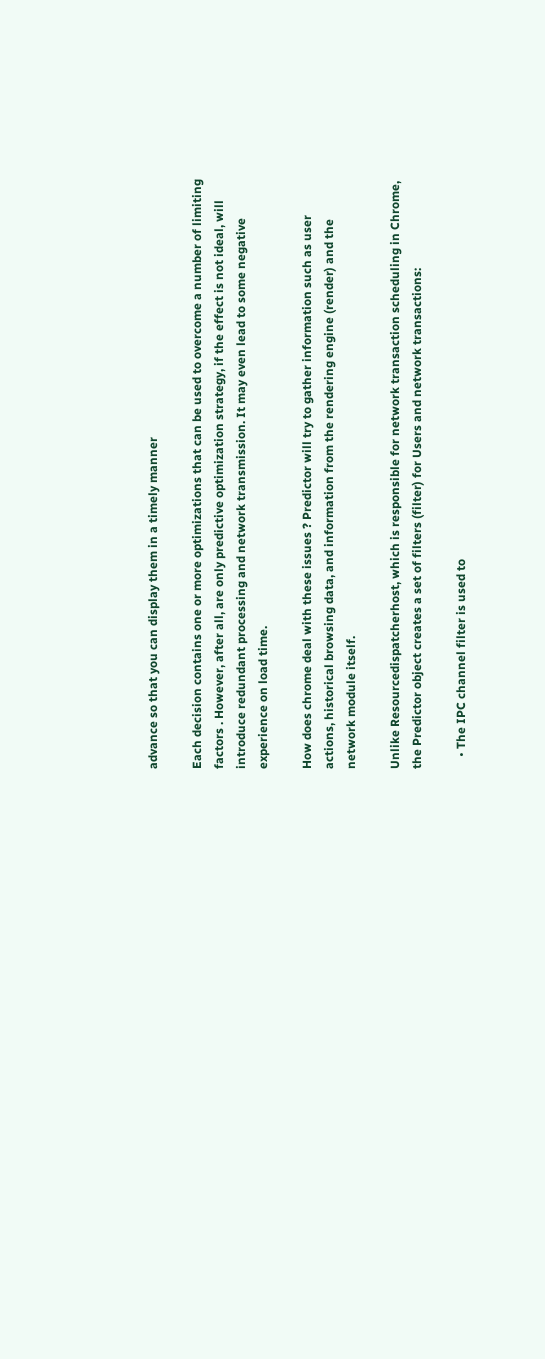advance so that you can display them in a timely manner

Each decision contains one or more optimizations that can be used to overcome a number of limiting factors . However, after all, are only predictive optimization strategy, if the effect is not ideal, will introduce redundant processing and network transmission. It may even lead to some negative experience on load time.

How does chrome deal with these issues ? Predictor will try to gather information such as user actions, historical browsing data, and information from the rendering engine (render) and the network module itself.

Unlike Resourcedispatcherhost, which is responsible for network transaction scheduling in Chrome, the Predictor object creates a set of filters (filter) for Users and network transactions:

    • The IPC channel filter is used to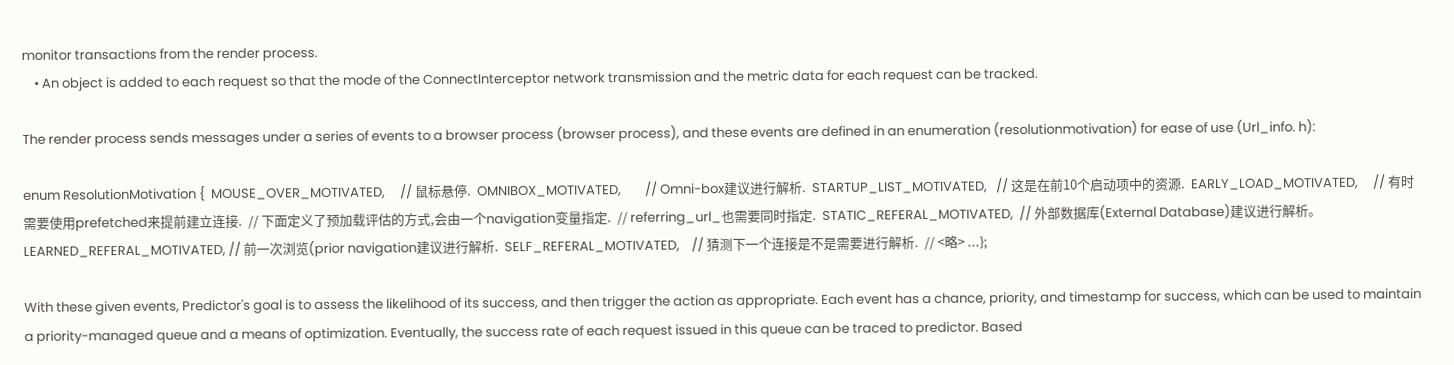monitor transactions from the render process.
    • An object is added to each request so that the mode of the ConnectInterceptor network transmission and the metric data for each request can be tracked.

The render process sends messages under a series of events to a browser process (browser process), and these events are defined in an enumeration (resolutionmotivation) for ease of use (Url_info. h):

enum ResolutionMotivation {  MOUSE_OVER_MOTIVATED,     // 鼠标悬停.  OMNIBOX_MOTIVATED,        // Omni-box建议进行解析.  STARTUP_LIST_MOTIVATED,   // 这是在前10个启动项中的资源.  EARLY_LOAD_MOTIVATED,     // 有时需要使用prefetched来提前建立连接.  // 下面定义了预加载评估的方式,会由一个navigation变量指定.  // referring_url_也需要同时指定.  STATIC_REFERAL_MOTIVATED,  // 外部数据库(External Database)建议进行解析。  LEARNED_REFERAL_MOTIVATED, // 前一次浏览(prior navigation建议进行解析.  SELF_REFERAL_MOTIVATED,    // 猜测下一个连接是不是需要进行解析.  // <略> ...};

With these given events, Predictor's goal is to assess the likelihood of its success, and then trigger the action as appropriate. Each event has a chance, priority, and timestamp for success, which can be used to maintain a priority-managed queue and a means of optimization. Eventually, the success rate of each request issued in this queue can be traced to predictor. Based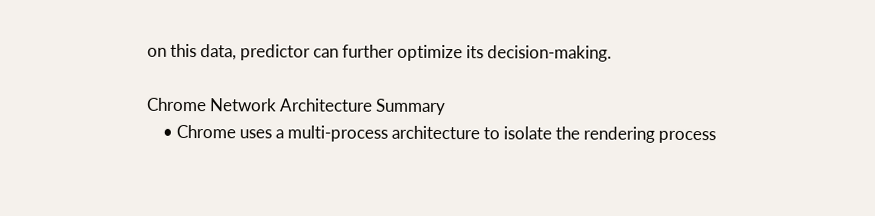on this data, predictor can further optimize its decision-making.

Chrome Network Architecture Summary
    • Chrome uses a multi-process architecture to isolate the rendering process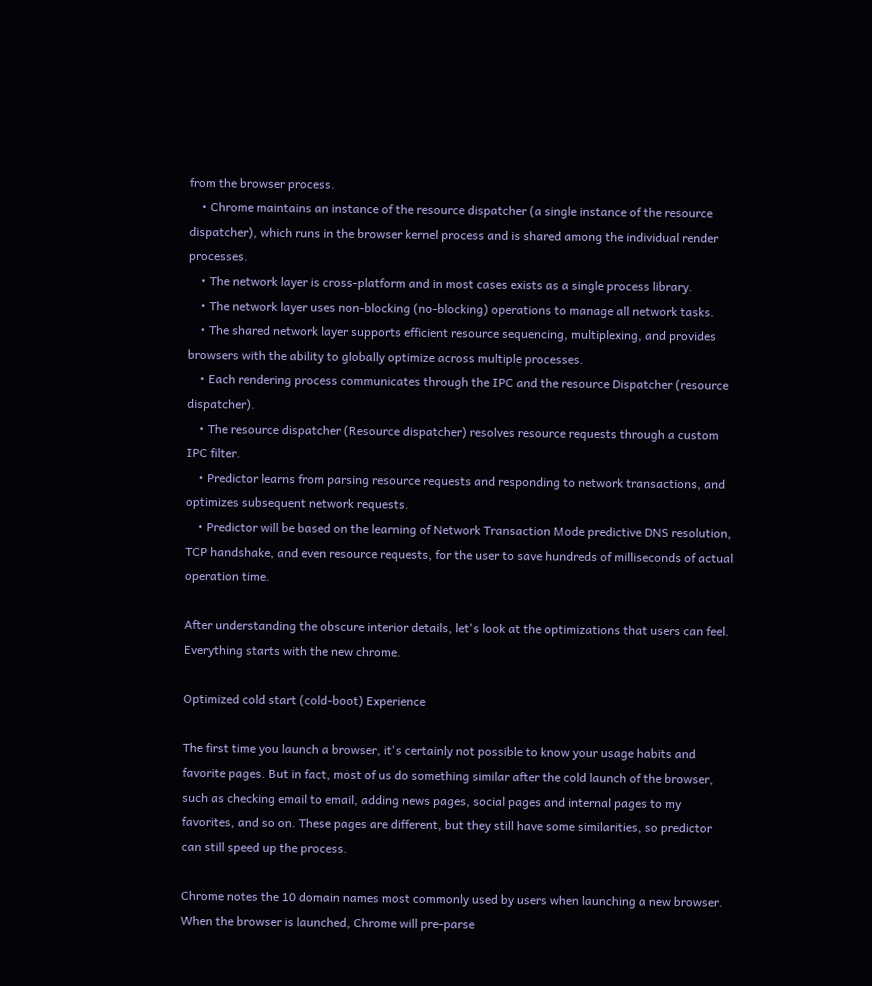from the browser process.
    • Chrome maintains an instance of the resource dispatcher (a single instance of the resource dispatcher), which runs in the browser kernel process and is shared among the individual render processes.
    • The network layer is cross-platform and in most cases exists as a single process library.
    • The network layer uses non-blocking (no-blocking) operations to manage all network tasks.
    • The shared network layer supports efficient resource sequencing, multiplexing, and provides browsers with the ability to globally optimize across multiple processes.
    • Each rendering process communicates through the IPC and the resource Dispatcher (resource dispatcher).
    • The resource dispatcher (Resource dispatcher) resolves resource requests through a custom IPC filter.
    • Predictor learns from parsing resource requests and responding to network transactions, and optimizes subsequent network requests.
    • Predictor will be based on the learning of Network Transaction Mode predictive DNS resolution, TCP handshake, and even resource requests, for the user to save hundreds of milliseconds of actual operation time.

After understanding the obscure interior details, let's look at the optimizations that users can feel. Everything starts with the new chrome.

Optimized cold start (cold-boot) Experience

The first time you launch a browser, it's certainly not possible to know your usage habits and favorite pages. But in fact, most of us do something similar after the cold launch of the browser, such as checking email to email, adding news pages, social pages and internal pages to my favorites, and so on. These pages are different, but they still have some similarities, so predictor can still speed up the process.

Chrome notes the 10 domain names most commonly used by users when launching a new browser. When the browser is launched, Chrome will pre-parse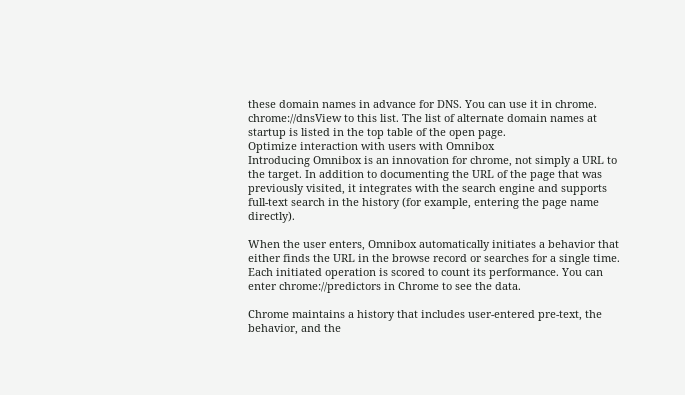these domain names in advance for DNS. You can use it in chrome. chrome://dnsView to this list. The list of alternate domain names at startup is listed in the top table of the open page.
Optimize interaction with users with Omnibox
Introducing Omnibox is an innovation for chrome, not simply a URL to the target. In addition to documenting the URL of the page that was previously visited, it integrates with the search engine and supports full-text search in the history (for example, entering the page name directly).

When the user enters, Omnibox automatically initiates a behavior that either finds the URL in the browse record or searches for a single time. Each initiated operation is scored to count its performance. You can enter chrome://predictors in Chrome to see the data.

Chrome maintains a history that includes user-entered pre-text, the behavior, and the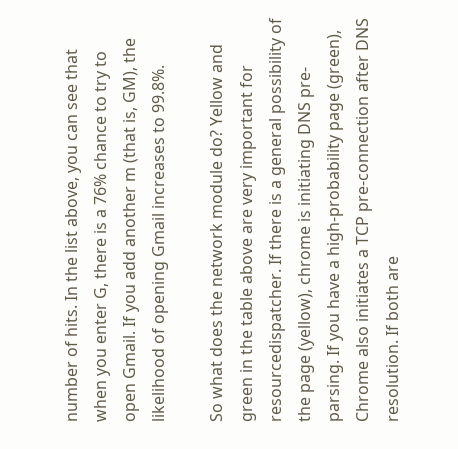number of hits. In the list above, you can see that when you enter G, there is a 76% chance to try to open Gmail. If you add another m (that is, GM), the likelihood of opening Gmail increases to 99.8%.

So what does the network module do? Yellow and green in the table above are very important for resourcedispatcher. If there is a general possibility of the page (yellow), chrome is initiating DNS pre-parsing. If you have a high-probability page (green), Chrome also initiates a TCP pre-connection after DNS resolution. If both are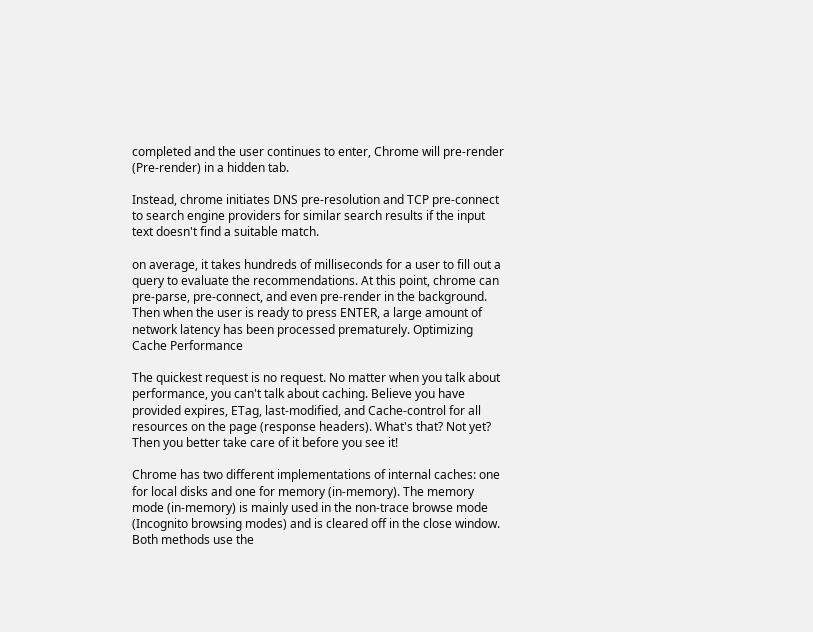completed and the user continues to enter, Chrome will pre-render (Pre-render) in a hidden tab.

Instead, chrome initiates DNS pre-resolution and TCP pre-connect to search engine providers for similar search results if the input text doesn't find a suitable match.

on average, it takes hundreds of milliseconds for a user to fill out a query to evaluate the recommendations. At this point, chrome can pre-parse, pre-connect, and even pre-render in the background.  Then when the user is ready to press ENTER, a large amount of network latency has been processed prematurely. Optimizing Cache Performance

The quickest request is no request. No matter when you talk about performance, you can't talk about caching. Believe you have provided expires, ETag, last-modified, and Cache-control for all resources on the page (response headers). What's that? Not yet? Then you better take care of it before you see it!

Chrome has two different implementations of internal caches: one for local disks and one for memory (in-memory). The memory mode (in-memory) is mainly used in the non-trace browse mode (Incognito browsing modes) and is cleared off in the close window. Both methods use the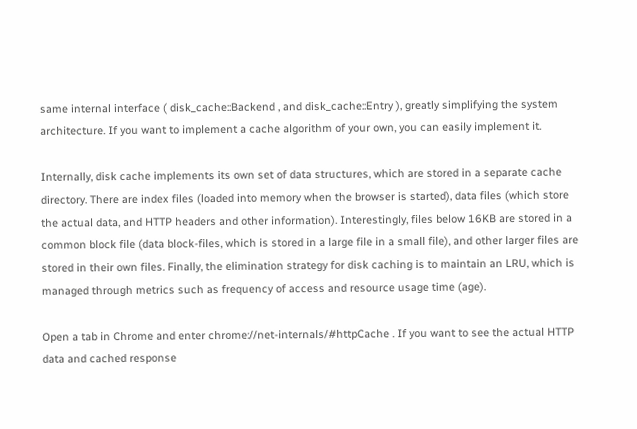same internal interface ( disk_cache::Backend , and disk_cache::Entry ), greatly simplifying the system architecture. If you want to implement a cache algorithm of your own, you can easily implement it.

Internally, disk cache implements its own set of data structures, which are stored in a separate cache directory. There are index files (loaded into memory when the browser is started), data files (which store the actual data, and HTTP headers and other information). Interestingly, files below 16KB are stored in a common block file (data block-files, which is stored in a large file in a small file), and other larger files are stored in their own files. Finally, the elimination strategy for disk caching is to maintain an LRU, which is managed through metrics such as frequency of access and resource usage time (age).

Open a tab in Chrome and enter chrome://net-internals/#httpCache . If you want to see the actual HTTP data and cached response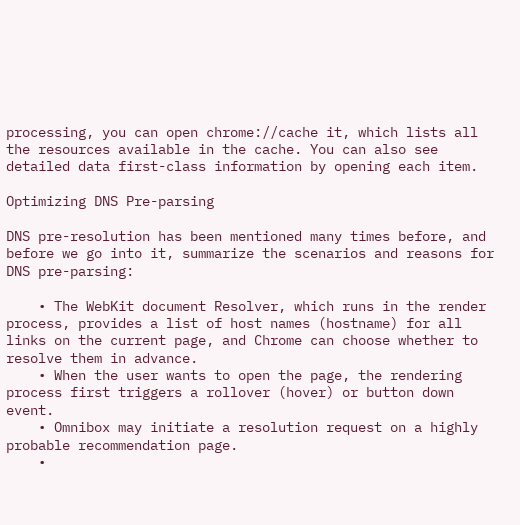processing, you can open chrome://cache it, which lists all the resources available in the cache. You can also see detailed data first-class information by opening each item.

Optimizing DNS Pre-parsing

DNS pre-resolution has been mentioned many times before, and before we go into it, summarize the scenarios and reasons for DNS pre-parsing:

    • The WebKit document Resolver, which runs in the render process, provides a list of host names (hostname) for all links on the current page, and Chrome can choose whether to resolve them in advance.
    • When the user wants to open the page, the rendering process first triggers a rollover (hover) or button down event.
    • Omnibox may initiate a resolution request on a highly probable recommendation page.
    •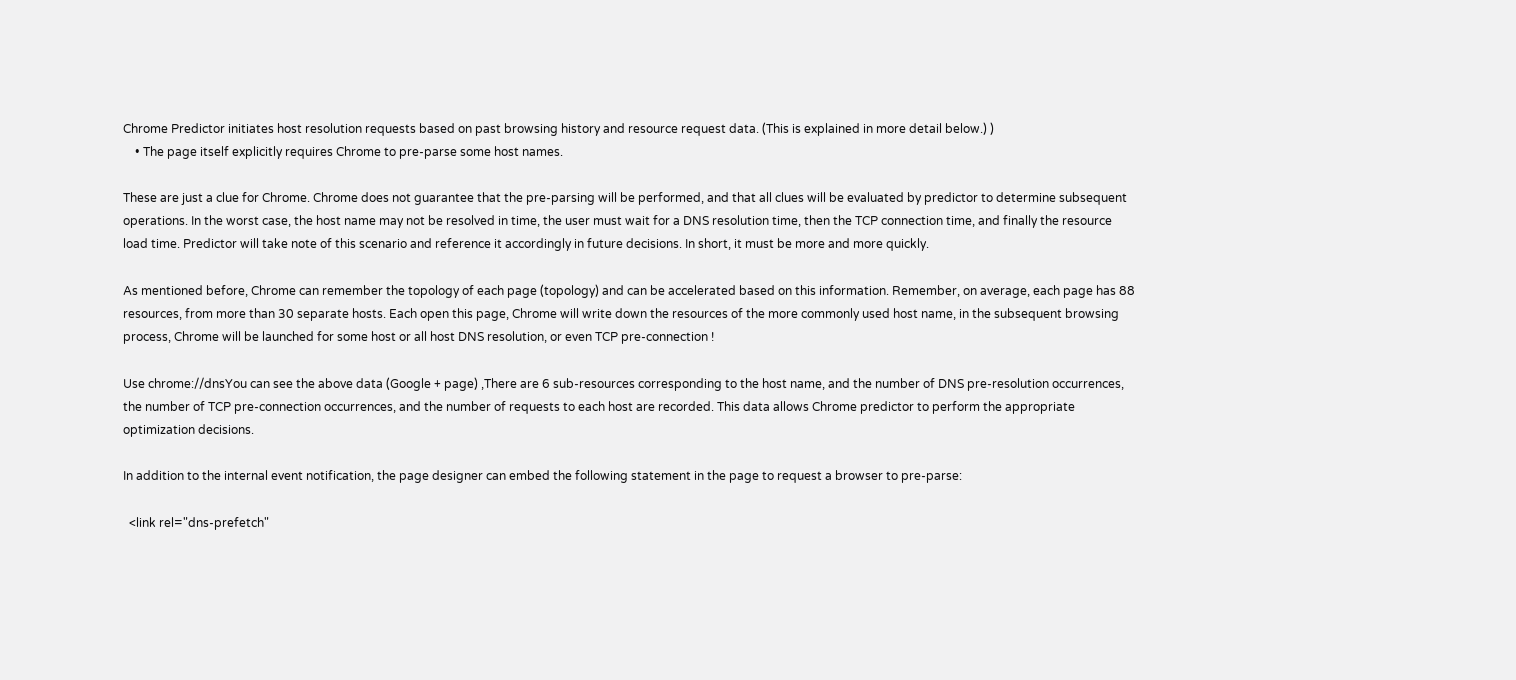Chrome Predictor initiates host resolution requests based on past browsing history and resource request data. (This is explained in more detail below.) )
    • The page itself explicitly requires Chrome to pre-parse some host names.

These are just a clue for Chrome. Chrome does not guarantee that the pre-parsing will be performed, and that all clues will be evaluated by predictor to determine subsequent operations. In the worst case, the host name may not be resolved in time, the user must wait for a DNS resolution time, then the TCP connection time, and finally the resource load time. Predictor will take note of this scenario and reference it accordingly in future decisions. In short, it must be more and more quickly.

As mentioned before, Chrome can remember the topology of each page (topology) and can be accelerated based on this information. Remember, on average, each page has 88 resources, from more than 30 separate hosts. Each open this page, Chrome will write down the resources of the more commonly used host name, in the subsequent browsing process, Chrome will be launched for some host or all host DNS resolution, or even TCP pre-connection !

Use chrome://dnsYou can see the above data (Google + page) ,There are 6 sub-resources corresponding to the host name, and the number of DNS pre-resolution occurrences, the number of TCP pre-connection occurrences, and the number of requests to each host are recorded. This data allows Chrome predictor to perform the appropriate optimization decisions.

In addition to the internal event notification, the page designer can embed the following statement in the page to request a browser to pre-parse:

  <link rel="dns-prefetch"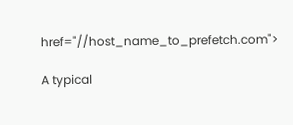href="//host_name_to_prefetch.com">

A typical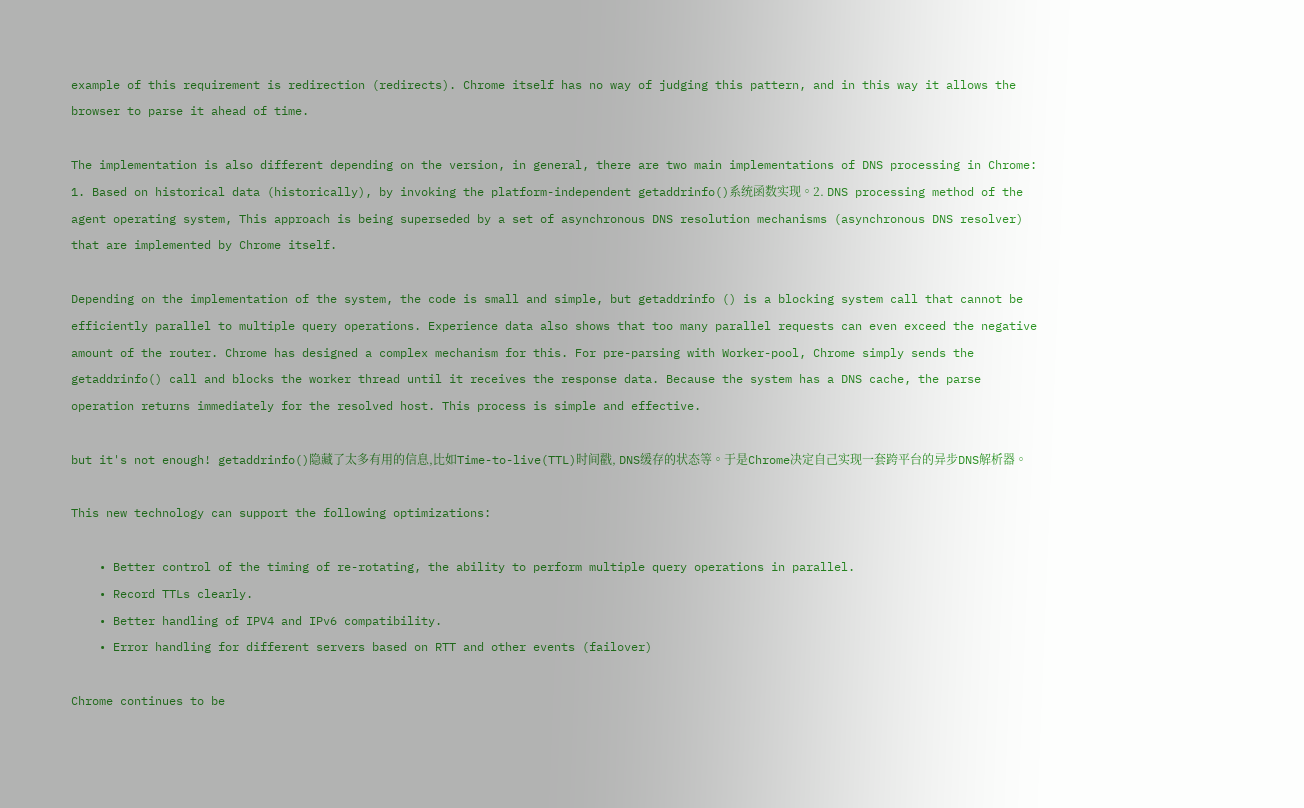example of this requirement is redirection (redirects). Chrome itself has no way of judging this pattern, and in this way it allows the browser to parse it ahead of time.

The implementation is also different depending on the version, in general, there are two main implementations of DNS processing in Chrome: 1. Based on historical data (historically), by invoking the platform-independent getaddrinfo()系统函数实现。2. DNS processing method of the agent operating system, This approach is being superseded by a set of asynchronous DNS resolution mechanisms (asynchronous DNS resolver) that are implemented by Chrome itself.

Depending on the implementation of the system, the code is small and simple, but getaddrinfo () is a blocking system call that cannot be efficiently parallel to multiple query operations. Experience data also shows that too many parallel requests can even exceed the negative amount of the router. Chrome has designed a complex mechanism for this. For pre-parsing with Worker-pool, Chrome simply sends the getaddrinfo() call and blocks the worker thread until it receives the response data. Because the system has a DNS cache, the parse operation returns immediately for the resolved host. This process is simple and effective.

but it's not enough! getaddrinfo()隐藏了太多有用的信息,比如Time-to-live(TTL)时间戳, DNS缓存的状态等。于是Chrome决定自己实现一套跨平台的异步DNS解析器。

This new technology can support the following optimizations:

    • Better control of the timing of re-rotating, the ability to perform multiple query operations in parallel.
    • Record TTLs clearly.
    • Better handling of IPV4 and IPv6 compatibility.
    • Error handling for different servers based on RTT and other events (failover)

Chrome continues to be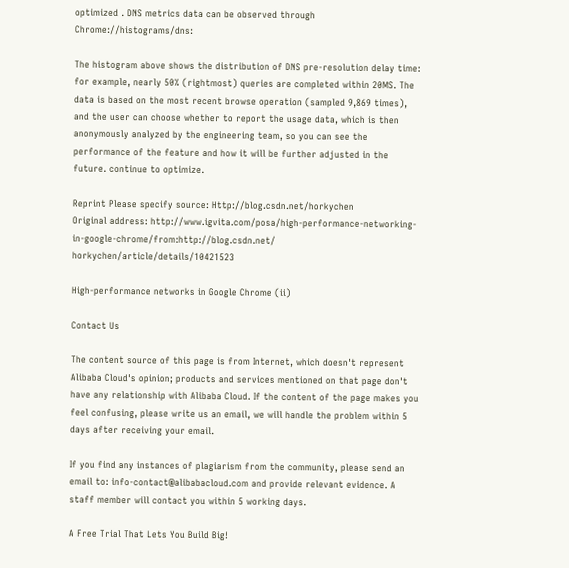optimized . DNS metrics data can be observed through Chrome://histograms/dns:

The histogram above shows the distribution of DNS pre-resolution delay time: for example, nearly 50% (rightmost) queries are completed within 20MS. The data is based on the most recent browse operation (sampled 9,869 times), and the user can choose whether to report the usage data, which is then anonymously analyzed by the engineering team, so you can see the performance of the feature and how it will be further adjusted in the future. continue to optimize.

Reprint Please specify source: Http://blog.csdn.net/horkychen
Original address: http://www.igvita.com/posa/high-performance-networking-in-google-chrome/from:http://blog.csdn.net/ horkychen/article/details/10421523

High-performance networks in Google Chrome (ii)

Contact Us

The content source of this page is from Internet, which doesn't represent Alibaba Cloud's opinion; products and services mentioned on that page don't have any relationship with Alibaba Cloud. If the content of the page makes you feel confusing, please write us an email, we will handle the problem within 5 days after receiving your email.

If you find any instances of plagiarism from the community, please send an email to: info-contact@alibabacloud.com and provide relevant evidence. A staff member will contact you within 5 working days.

A Free Trial That Lets You Build Big!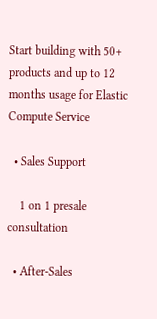Start building with 50+ products and up to 12 months usage for Elastic Compute Service

  • Sales Support

    1 on 1 presale consultation

  • After-Sales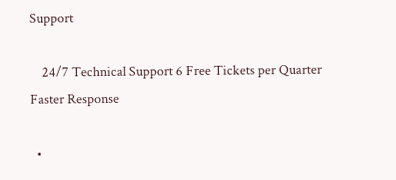Support

    24/7 Technical Support 6 Free Tickets per Quarter Faster Response

  •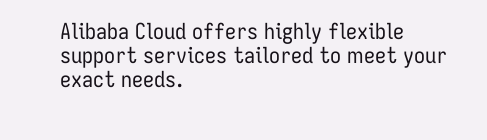Alibaba Cloud offers highly flexible support services tailored to meet your exact needs.